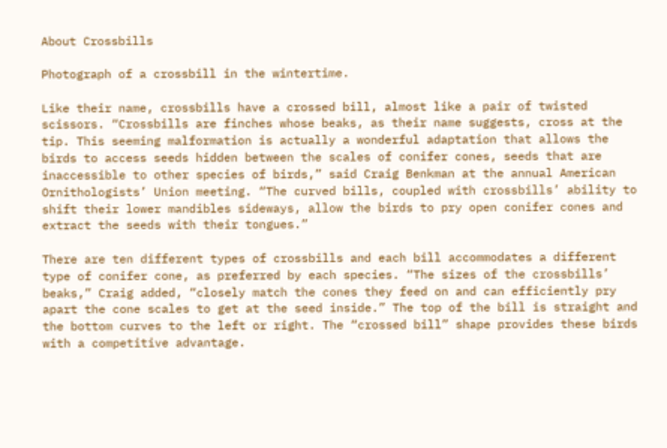About Crossbills

Photograph of a crossbill in the wintertime.

Like their name, crossbills have a crossed bill, almost like a pair of twisted scissors. “Crossbills are finches whose beaks, as their name suggests, cross at the tip. This seeming malformation is actually a wonderful adaptation that allows the birds to access seeds hidden between the scales of conifer cones, seeds that are inaccessible to other species of birds,” said Craig Benkman at the annual American Ornithologists’ Union meeting. “The curved bills, coupled with crossbills’ ability to shift their lower mandibles sideways, allow the birds to pry open conifer cones and extract the seeds with their tongues.”

There are ten different types of crossbills and each bill accommodates a different type of conifer cone, as preferred by each species. “The sizes of the crossbills’ beaks,” Craig added, “closely match the cones they feed on and can efficiently pry apart the cone scales to get at the seed inside.” The top of the bill is straight and the bottom curves to the left or right. The “crossed bill” shape provides these birds with a competitive advantage.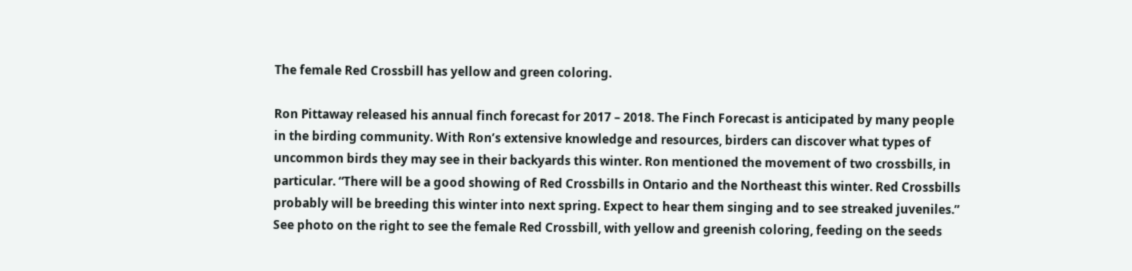The female Red Crossbill has yellow and green coloring.

Ron Pittaway released his annual finch forecast for 2017 – 2018. The Finch Forecast is anticipated by many people in the birding community. With Ron’s extensive knowledge and resources, birders can discover what types of uncommon birds they may see in their backyards this winter. Ron mentioned the movement of two crossbills, in particular. “There will be a good showing of Red Crossbills in Ontario and the Northeast this winter. Red Crossbills probably will be breeding this winter into next spring. Expect to hear them singing and to see streaked juveniles.” See photo on the right to see the female Red Crossbill, with yellow and greenish coloring, feeding on the seeds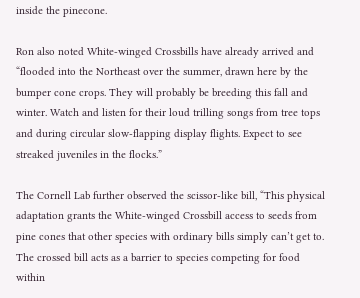inside the pinecone.

Ron also noted White-winged Crossbills have already arrived and “flooded into the Northeast over the summer, drawn here by the bumper cone crops. They will probably be breeding this fall and winter. Watch and listen for their loud trilling songs from tree tops and during circular slow-flapping display flights. Expect to see streaked juveniles in the flocks.”

The Cornell Lab further observed the scissor-like bill, “This physical adaptation grants the White-winged Crossbill access to seeds from pine cones that other species with ordinary bills simply can’t get to. The crossed bill acts as a barrier to species competing for food within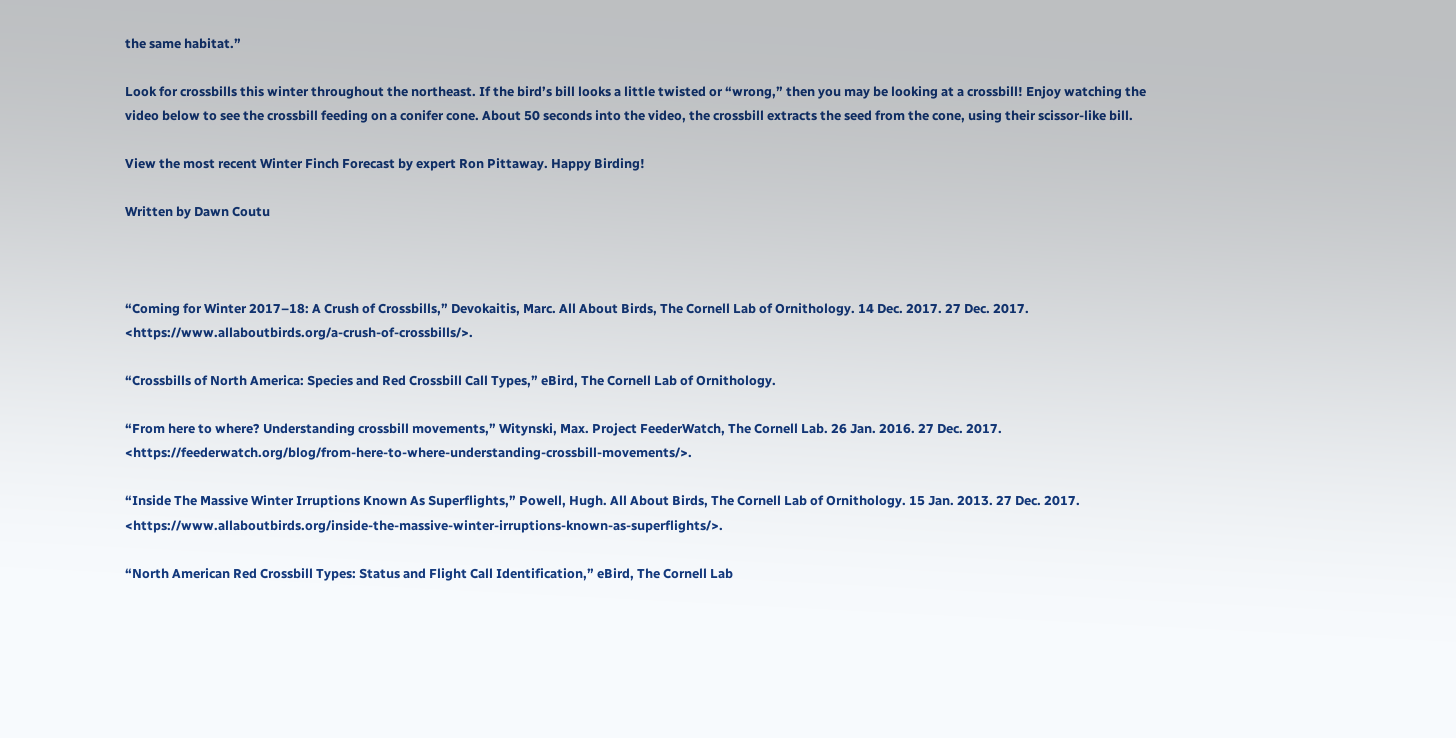the same habitat.”

Look for crossbills this winter throughout the northeast. If the bird’s bill looks a little twisted or “wrong,” then you may be looking at a crossbill! Enjoy watching the video below to see the crossbill feeding on a conifer cone. About 50 seconds into the video, the crossbill extracts the seed from the cone, using their scissor-like bill.

View the most recent Winter Finch Forecast by expert Ron Pittaway. Happy Birding!

Written by Dawn Coutu



“Coming for Winter 2017–18: A Crush of Crossbills,” Devokaitis, Marc. All About Birds, The Cornell Lab of Ornithology. 14 Dec. 2017. 27 Dec. 2017. <https://www.allaboutbirds.org/a-crush-of-crossbills/>.

“Crossbills of North America: Species and Red Crossbill Call Types,” eBird, The Cornell Lab of Ornithology.

“From here to where? Understanding crossbill movements,” Witynski, Max. Project FeederWatch, The Cornell Lab. 26 Jan. 2016. 27 Dec. 2017. <https://feederwatch.org/blog/from-here-to-where-understanding-crossbill-movements/>.

“Inside The Massive Winter Irruptions Known As Superflights,” Powell, Hugh. All About Birds, The Cornell Lab of Ornithology. 15 Jan. 2013. 27 Dec. 2017. <https://www.allaboutbirds.org/inside-the-massive-winter-irruptions-known-as-superflights/>.

“North American Red Crossbill Types: Status and Flight Call Identification,” eBird, The Cornell Lab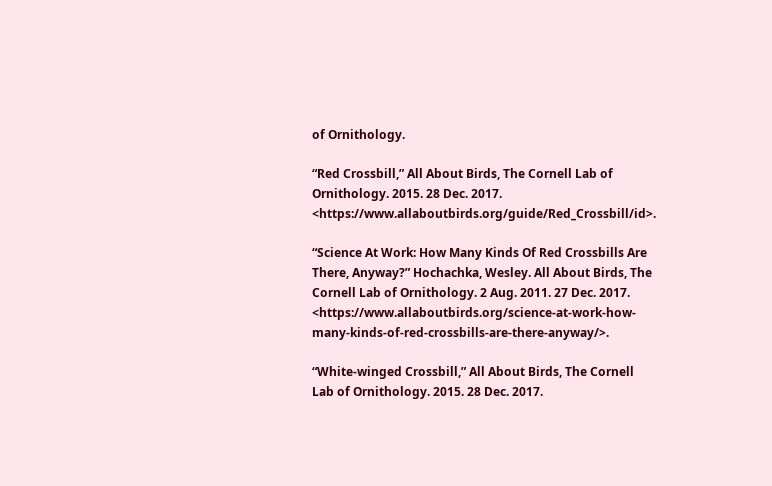of Ornithology.

“Red Crossbill,” All About Birds, The Cornell Lab of Ornithology. 2015. 28 Dec. 2017. <https://www.allaboutbirds.org/guide/Red_Crossbill/id>.

“Science At Work: How Many Kinds Of Red Crossbills Are There, Anyway?” Hochachka, Wesley. All About Birds, The Cornell Lab of Ornithology. 2 Aug. 2011. 27 Dec. 2017.  <https://www.allaboutbirds.org/science-at-work-how-many-kinds-of-red-crossbills-are-there-anyway/>.

“White-winged Crossbill,” All About Birds, The Cornell Lab of Ornithology. 2015. 28 Dec. 2017.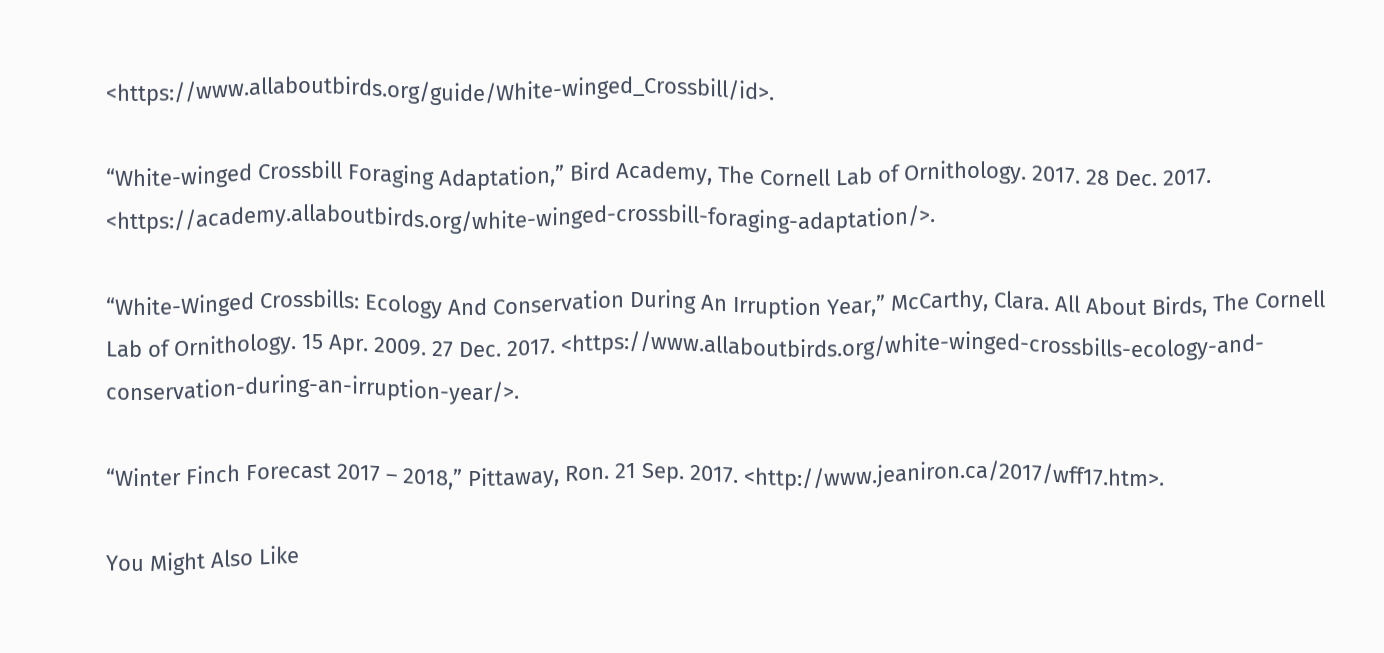<https://www.allaboutbirds.org/guide/White-winged_Crossbill/id>.

“White-winged Crossbill Foraging Adaptation,” Bird Academy, The Cornell Lab of Ornithology. 2017. 28 Dec. 2017. <https://academy.allaboutbirds.org/white-winged-crossbill-foraging-adaptation/>.

“White-Winged Crossbills: Ecology And Conservation During An Irruption Year,” McCarthy, Clara. All About Birds, The Cornell Lab of Ornithology. 15 Apr. 2009. 27 Dec. 2017. <https://www.allaboutbirds.org/white-winged-crossbills-ecology-and-conservation-during-an-irruption-year/>.

“Winter Finch Forecast 2017 – 2018,” Pittaway, Ron. 21 Sep. 2017. <http://www.jeaniron.ca/2017/wff17.htm>.

You Might Also Like